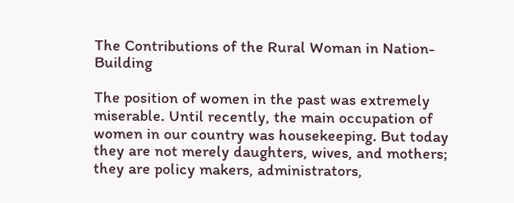The Contributions of the Rural Woman in Nation-Building

The position of women in the past was extremely miserable. Until recently, the main occupation of women in our country was housekeeping. But today they are not merely daughters, wives, and mothers; they are policy makers, administrators,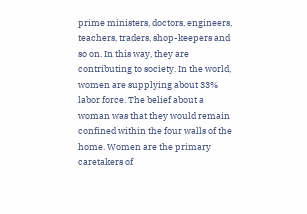prime ministers, doctors, engineers, teachers, traders, shop-keepers and so on. In this way, they are contributing to society. In the world, women are supplying about 33% labor force. The belief about a woman was that they would remain confined within the four walls of the home. Women are the primary caretakers of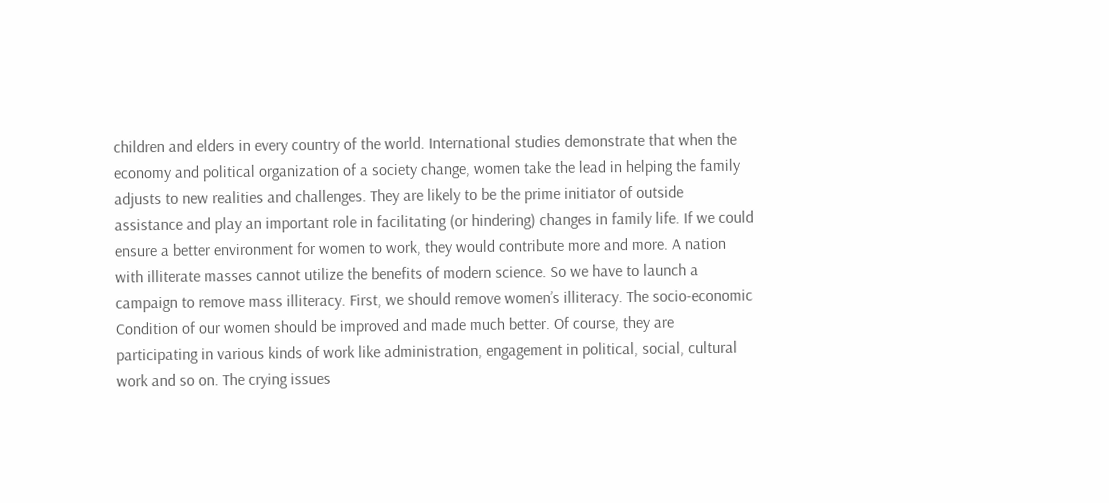children and elders in every country of the world. International studies demonstrate that when the economy and political organization of a society change, women take the lead in helping the family adjusts to new realities and challenges. They are likely to be the prime initiator of outside assistance and play an important role in facilitating (or hindering) changes in family life. If we could ensure a better environment for women to work, they would contribute more and more. A nation with illiterate masses cannot utilize the benefits of modern science. So we have to launch a campaign to remove mass illiteracy. First, we should remove women’s illiteracy. The socio-economic Condition of our women should be improved and made much better. Of course, they are participating in various kinds of work like administration, engagement in political, social, cultural work and so on. The crying issues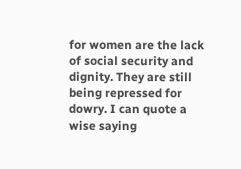for women are the lack of social security and dignity. They are still being repressed for dowry. I can quote a wise saying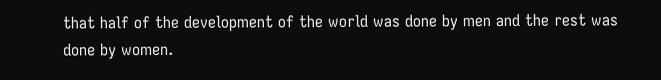that half of the development of the world was done by men and the rest was done by women.